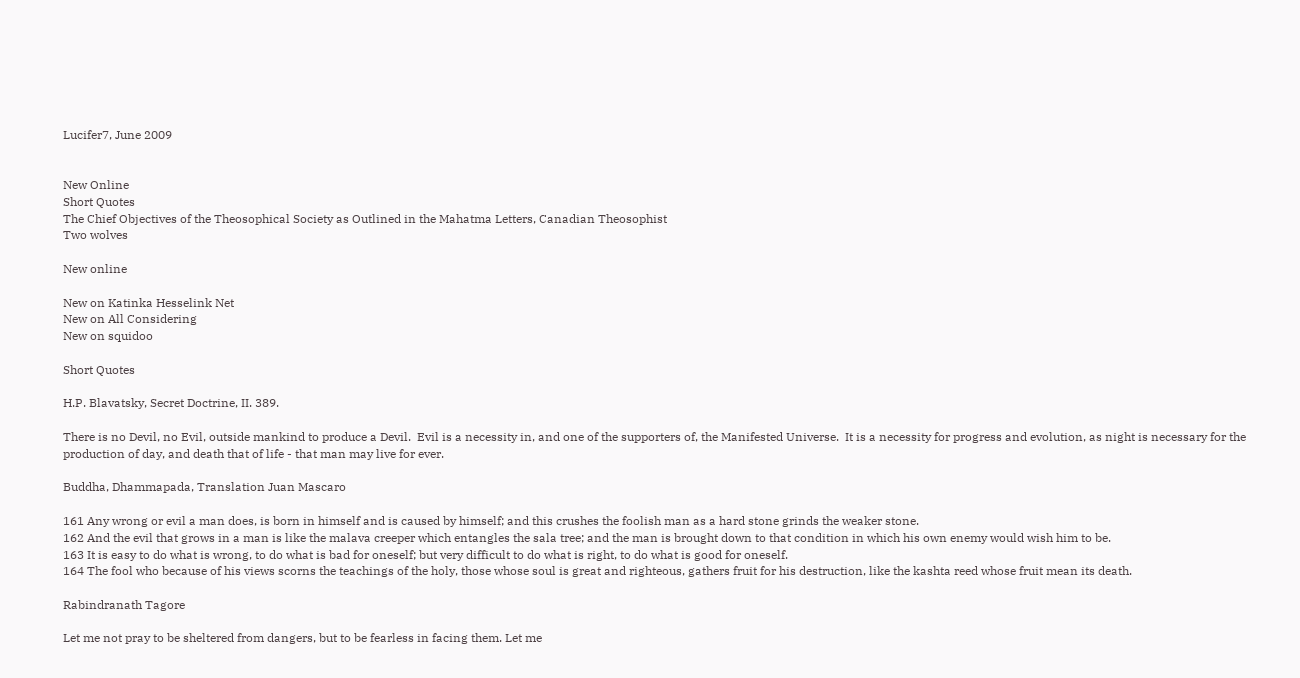Lucifer7, June 2009


New Online
Short Quotes
The Chief Objectives of the Theosophical Society as Outlined in the Mahatma Letters, Canadian Theosophist
Two wolves

New online

New on Katinka Hesselink Net
New on All Considering
New on squidoo

Short Quotes

H.P. Blavatsky, Secret Doctrine, II. 389.

There is no Devil, no Evil, outside mankind to produce a Devil.  Evil is a necessity in, and one of the supporters of, the Manifested Universe.  It is a necessity for progress and evolution, as night is necessary for the production of day, and death that of life - that man may live for ever.

Buddha, Dhammapada, Translation Juan Mascaro

161 Any wrong or evil a man does, is born in himself and is caused by himself; and this crushes the foolish man as a hard stone grinds the weaker stone.
162 And the evil that grows in a man is like the malava creeper which entangles the sala tree; and the man is brought down to that condition in which his own enemy would wish him to be.
163 It is easy to do what is wrong, to do what is bad for oneself; but very difficult to do what is right, to do what is good for oneself.
164 The fool who because of his views scorns the teachings of the holy, those whose soul is great and righteous, gathers fruit for his destruction, like the kashta reed whose fruit mean its death.

Rabindranath Tagore

Let me not pray to be sheltered from dangers, but to be fearless in facing them. Let me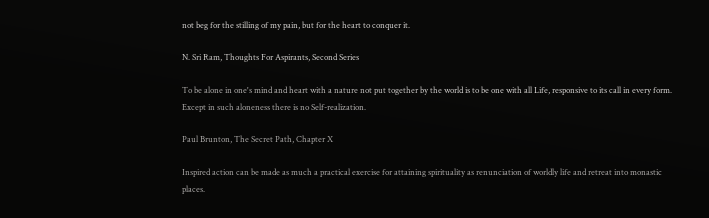not beg for the stilling of my pain, but for the heart to conquer it.

N. Sri Ram, Thoughts For Aspirants, Second Series

To be alone in one's mind and heart with a nature not put together by the world is to be one with all Life, responsive to its call in every form. Except in such aloneness there is no Self-realization.

Paul Brunton, The Secret Path, Chapter X

Inspired action can be made as much a practical exercise for attaining spirituality as renunciation of worldly life and retreat into monastic places.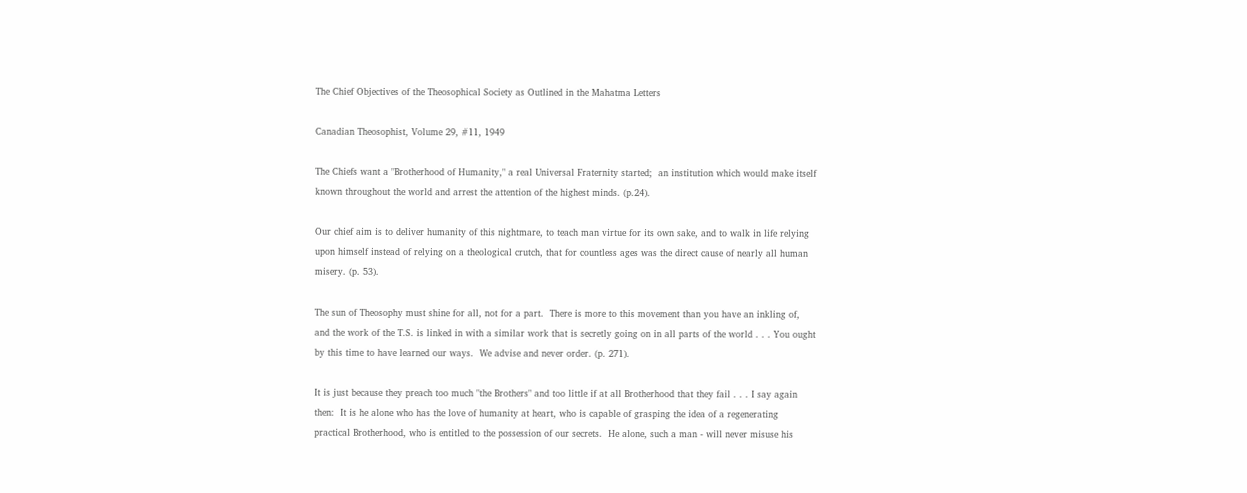The Chief Objectives of the Theosophical Society as Outlined in the Mahatma Letters

Canadian Theosophist, Volume 29, #11, 1949

The Chiefs want a "Brotherhood of Humanity," a real Universal Fraternity started;  an institution which would make itself known throughout the world and arrest the attention of the highest minds. (p.24).

Our chief aim is to deliver humanity of this nightmare, to teach man virtue for its own sake, and to walk in life relying upon himself instead of relying on a theological crutch, that for countless ages was the direct cause of nearly all human misery. (p. 53).

The sun of Theosophy must shine for all, not for a part.  There is more to this movement than you have an inkling of, and the work of the T.S. is linked in with a similar work that is secretly going on in all parts of the world . . . You ought by this time to have learned our ways.  We advise and never order. (p. 271).

It is just because they preach too much "the Brothers" and too little if at all Brotherhood that they fail . . . I say again then:  It is he alone who has the love of humanity at heart, who is capable of grasping the idea of a regenerating practical Brotherhood, who is entitled to the possession of our secrets.  He alone, such a man - will never misuse his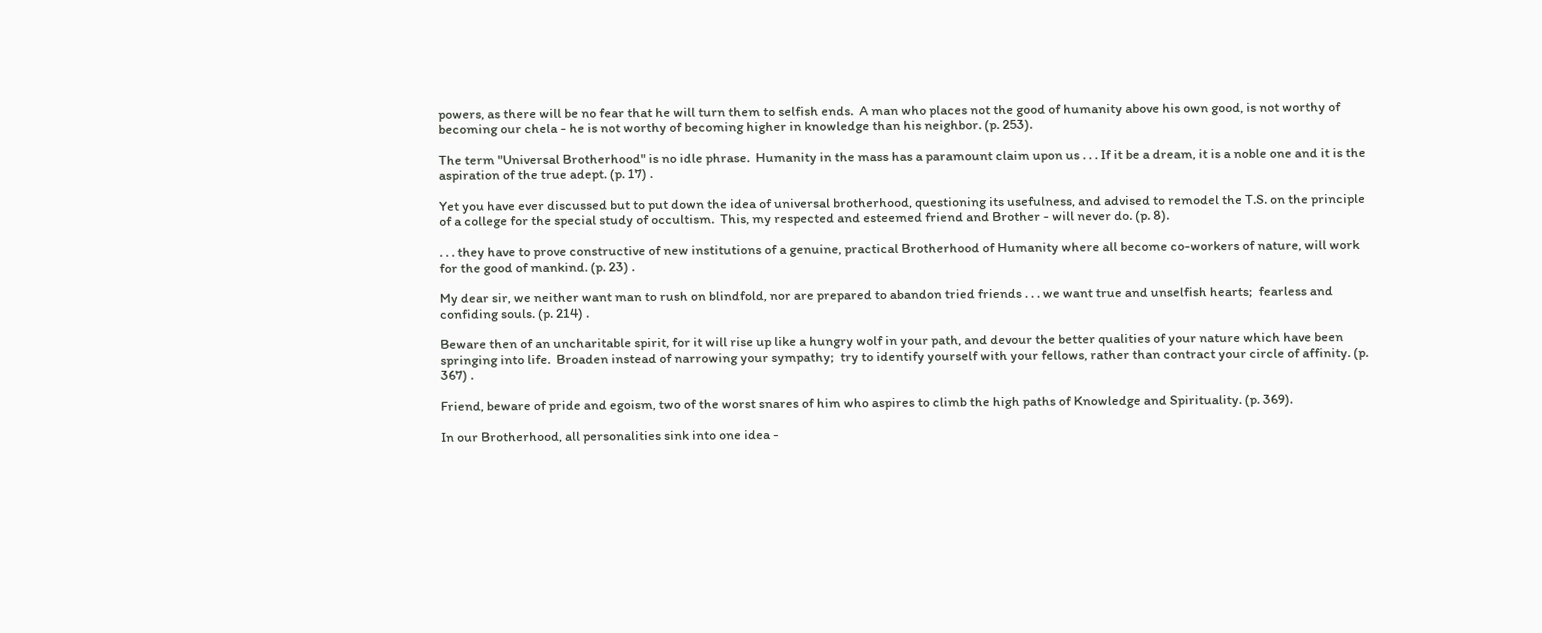powers, as there will be no fear that he will turn them to selfish ends.  A man who places not the good of humanity above his own good, is not worthy of becoming our chela - he is not worthy of becoming higher in knowledge than his neighbor. (p. 253).

The term "Universal Brotherhood" is no idle phrase.  Humanity in the mass has a paramount claim upon us . . . If it be a dream, it is a noble one and it is the aspiration of the true adept. (p. 17) .

Yet you have ever discussed but to put down the idea of universal brotherhood, questioning its usefulness, and advised to remodel the T.S. on the principle of a college for the special study of occultism.  This, my respected and esteemed friend and Brother - will never do. (p. 8).

. . . they have to prove constructive of new institutions of a genuine, practical Brotherhood of Humanity where all become co-workers of nature, will work for the good of mankind. (p. 23) .

My dear sir, we neither want man to rush on blindfold, nor are prepared to abandon tried friends . . . we want true and unselfish hearts;  fearless and confiding souls. (p. 214) .

Beware then of an uncharitable spirit, for it will rise up like a hungry wolf in your path, and devour the better qualities of your nature which have been springing into life.  Broaden instead of narrowing your sympathy;  try to identify yourself with your fellows, rather than contract your circle of affinity. (p. 367) .

Friend, beware of pride and egoism, two of the worst snares of him who aspires to climb the high paths of Knowledge and Spirituality. (p. 369).

In our Brotherhood, all personalities sink into one idea -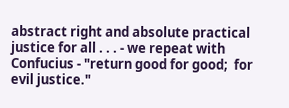abstract right and absolute practical justice for all . . . - we repeat with Confucius - "return good for good;  for evil justice."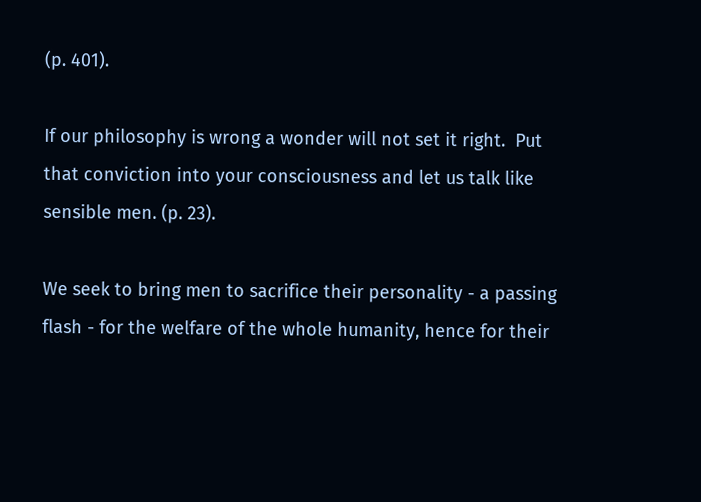(p. 401).

If our philosophy is wrong a wonder will not set it right.  Put that conviction into your consciousness and let us talk like sensible men. (p. 23).

We seek to bring men to sacrifice their personality - a passing flash - for the welfare of the whole humanity, hence for their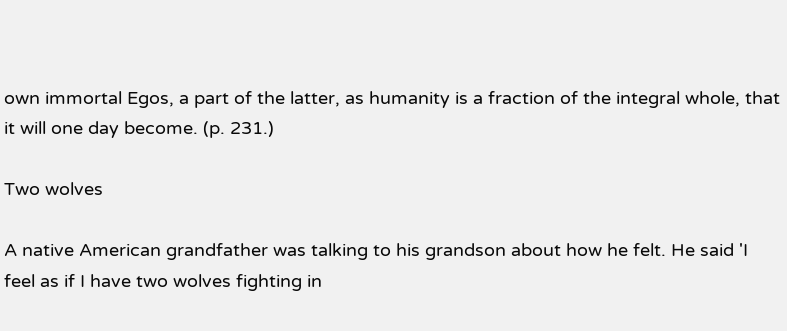own immortal Egos, a part of the latter, as humanity is a fraction of the integral whole, that it will one day become. (p. 231.)

Two wolves

A native American grandfather was talking to his grandson about how he felt. He said 'I feel as if I have two wolves fighting in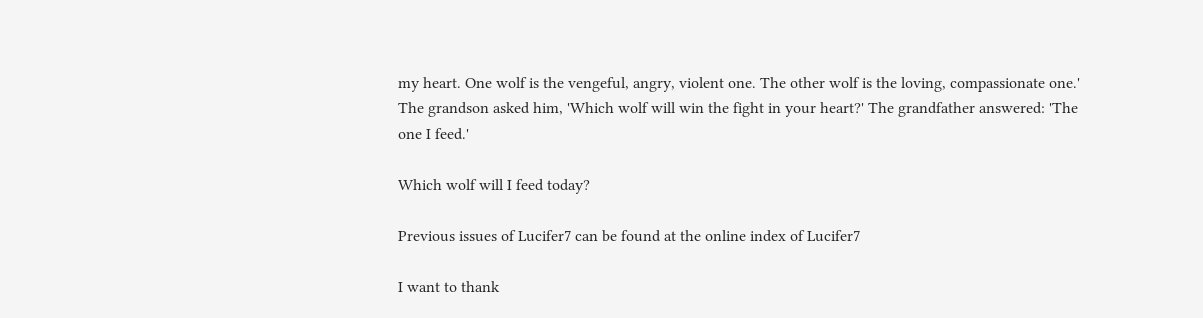my heart. One wolf is the vengeful, angry, violent one. The other wolf is the loving, compassionate one.' The grandson asked him, 'Which wolf will win the fight in your heart?' The grandfather answered: 'The one I feed.'

Which wolf will I feed today?

Previous issues of Lucifer7 can be found at the online index of Lucifer7

I want to thank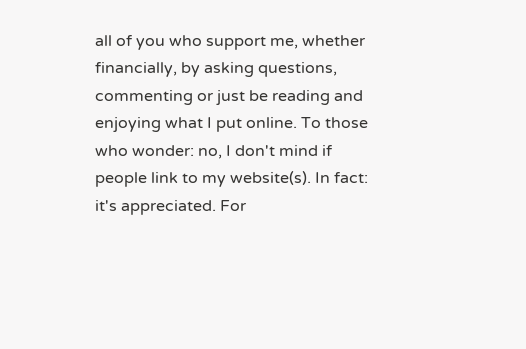all of you who support me, whether financially, by asking questions, commenting or just be reading and enjoying what I put online. To those who wonder: no, I don't mind if people link to my website(s). In fact: it's appreciated. For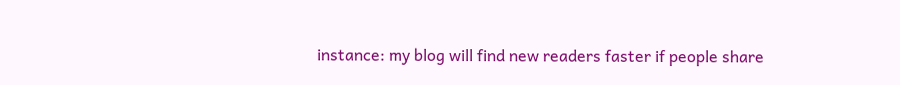instance: my blog will find new readers faster if people share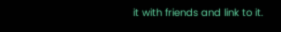it with friends and link to it.